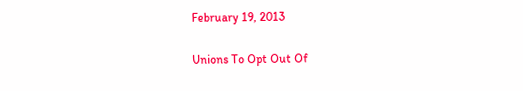February 19, 2013

Unions To Opt Out Of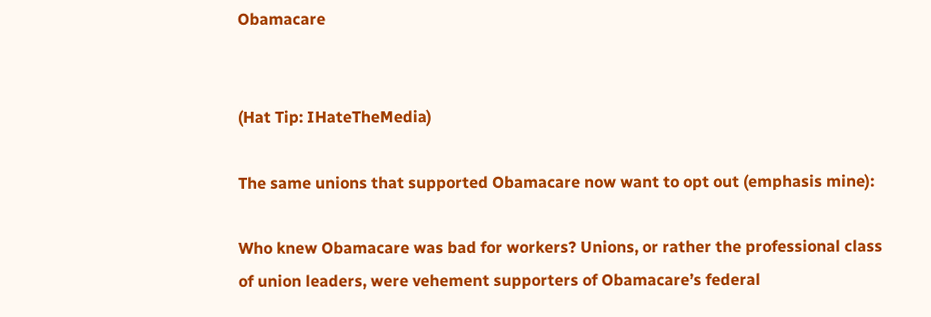Obamacare


(Hat Tip: IHateTheMedia)

The same unions that supported Obamacare now want to opt out (emphasis mine):

Who knew Obamacare was bad for workers? Unions, or rather the professional class of union leaders, were vehement supporters of Obamacare’s federal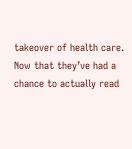takeover of health care. Now that they’ve had a chance to actually read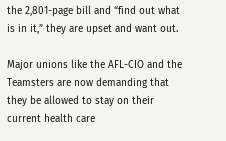the 2,801-page bill and “find out what is in it,” they are upset and want out.

Major unions like the AFL-CIO and the Teamsters are now demanding that they be allowed to stay on their current health care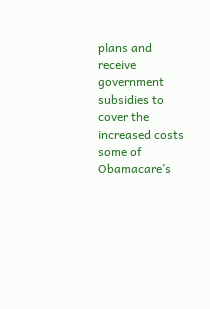plans and receive government subsidies to cover the increased costs some of Obamacare’s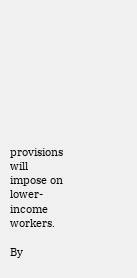provisions will impose on lower-income workers.

By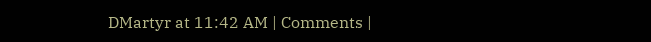DMartyr at 11:42 AM | Comments |